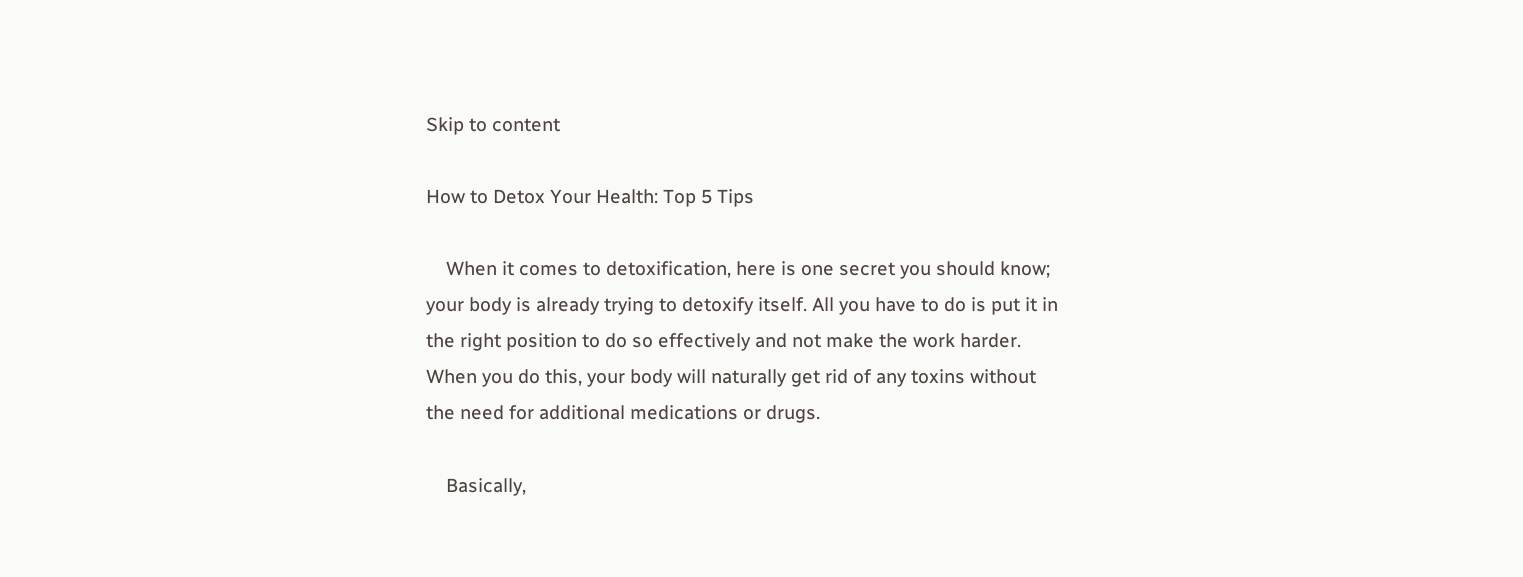Skip to content

How to Detox Your Health: Top 5 Tips

    When it comes to detoxification, here is one secret you should know; your body is already trying to detoxify itself. All you have to do is put it in the right position to do so effectively and not make the work harder. When you do this, your body will naturally get rid of any toxins without the need for additional medications or drugs.

    Basically,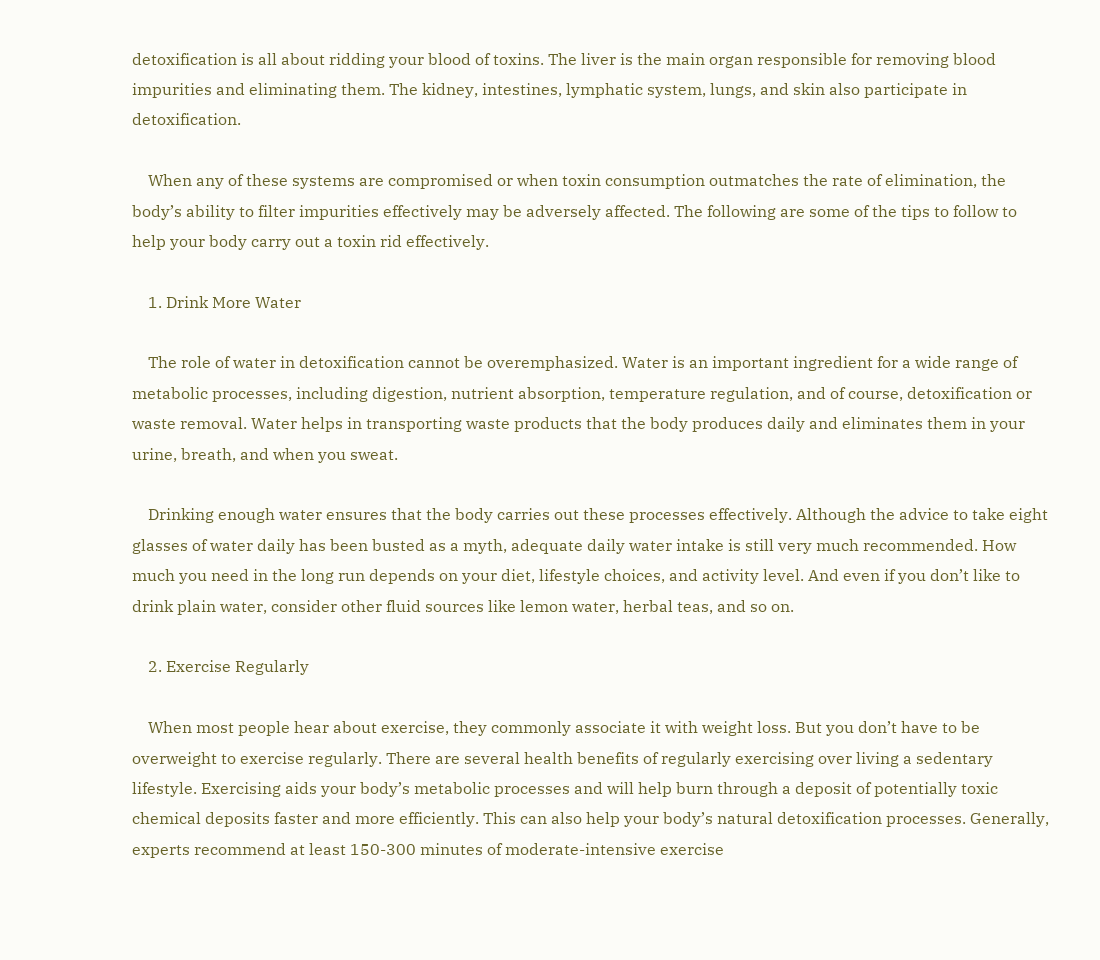detoxification is all about ridding your blood of toxins. The liver is the main organ responsible for removing blood impurities and eliminating them. The kidney, intestines, lymphatic system, lungs, and skin also participate in detoxification.

    When any of these systems are compromised or when toxin consumption outmatches the rate of elimination, the body’s ability to filter impurities effectively may be adversely affected. The following are some of the tips to follow to help your body carry out a toxin rid effectively.

    1. Drink More Water

    The role of water in detoxification cannot be overemphasized. Water is an important ingredient for a wide range of metabolic processes, including digestion, nutrient absorption, temperature regulation, and of course, detoxification or waste removal. Water helps in transporting waste products that the body produces daily and eliminates them in your urine, breath, and when you sweat.

    Drinking enough water ensures that the body carries out these processes effectively. Although the advice to take eight glasses of water daily has been busted as a myth, adequate daily water intake is still very much recommended. How much you need in the long run depends on your diet, lifestyle choices, and activity level. And even if you don’t like to drink plain water, consider other fluid sources like lemon water, herbal teas, and so on.

    2. Exercise Regularly

    When most people hear about exercise, they commonly associate it with weight loss. But you don’t have to be overweight to exercise regularly. There are several health benefits of regularly exercising over living a sedentary lifestyle. Exercising aids your body’s metabolic processes and will help burn through a deposit of potentially toxic chemical deposits faster and more efficiently. This can also help your body’s natural detoxification processes. Generally, experts recommend at least 150-300 minutes of moderate-intensive exercise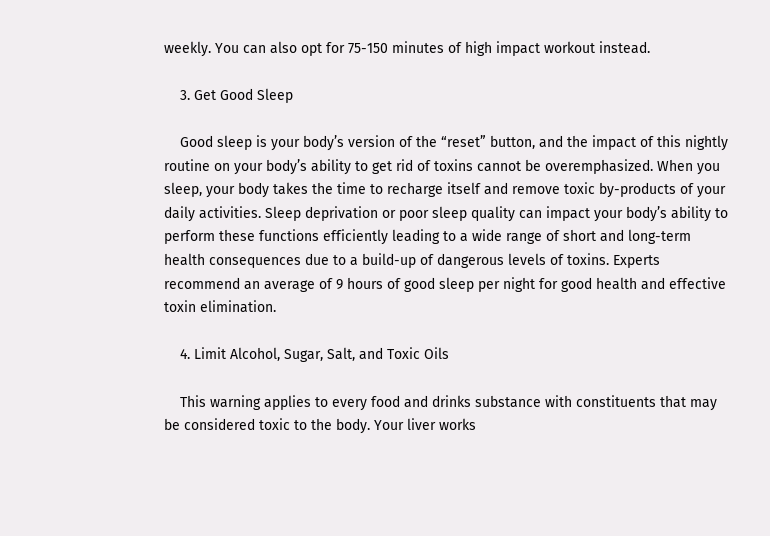weekly. You can also opt for 75-150 minutes of high impact workout instead.

    3. Get Good Sleep

    Good sleep is your body’s version of the “reset” button, and the impact of this nightly routine on your body’s ability to get rid of toxins cannot be overemphasized. When you sleep, your body takes the time to recharge itself and remove toxic by-products of your daily activities. Sleep deprivation or poor sleep quality can impact your body’s ability to perform these functions efficiently leading to a wide range of short and long-term health consequences due to a build-up of dangerous levels of toxins. Experts recommend an average of 9 hours of good sleep per night for good health and effective toxin elimination.

    4. Limit Alcohol, Sugar, Salt, and Toxic Oils

    This warning applies to every food and drinks substance with constituents that may be considered toxic to the body. Your liver works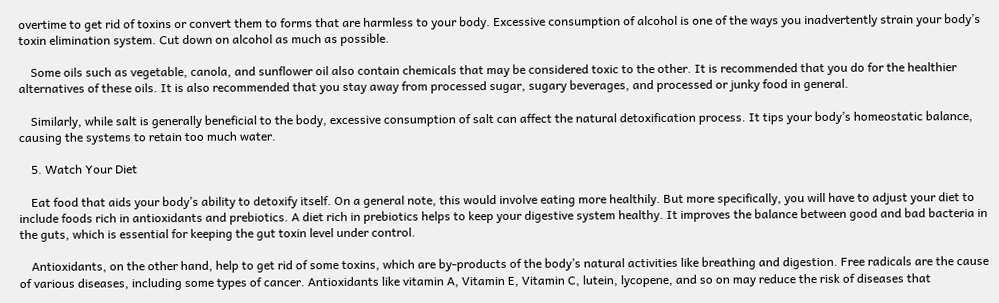overtime to get rid of toxins or convert them to forms that are harmless to your body. Excessive consumption of alcohol is one of the ways you inadvertently strain your body’s toxin elimination system. Cut down on alcohol as much as possible.

    Some oils such as vegetable, canola, and sunflower oil also contain chemicals that may be considered toxic to the other. It is recommended that you do for the healthier alternatives of these oils. It is also recommended that you stay away from processed sugar, sugary beverages, and processed or junky food in general.

    Similarly, while salt is generally beneficial to the body, excessive consumption of salt can affect the natural detoxification process. It tips your body’s homeostatic balance, causing the systems to retain too much water.

    5. Watch Your Diet

    Eat food that aids your body’s ability to detoxify itself. On a general note, this would involve eating more healthily. But more specifically, you will have to adjust your diet to include foods rich in antioxidants and prebiotics. A diet rich in prebiotics helps to keep your digestive system healthy. It improves the balance between good and bad bacteria in the guts, which is essential for keeping the gut toxin level under control.

    Antioxidants, on the other hand, help to get rid of some toxins, which are by-products of the body’s natural activities like breathing and digestion. Free radicals are the cause of various diseases, including some types of cancer. Antioxidants like vitamin A, Vitamin E, Vitamin C, lutein, lycopene, and so on may reduce the risk of diseases that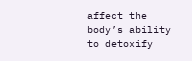affect the body’s ability to detoxify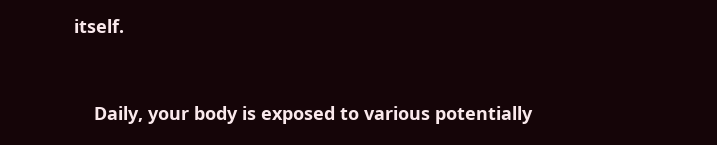itself.


    Daily, your body is exposed to various potentially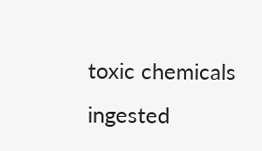toxic chemicals ingested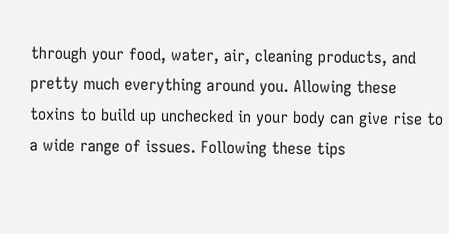through your food, water, air, cleaning products, and pretty much everything around you. Allowing these toxins to build up unchecked in your body can give rise to a wide range of issues. Following these tips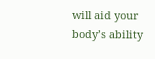will aid your body’s ability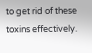to get rid of these toxins effectively.